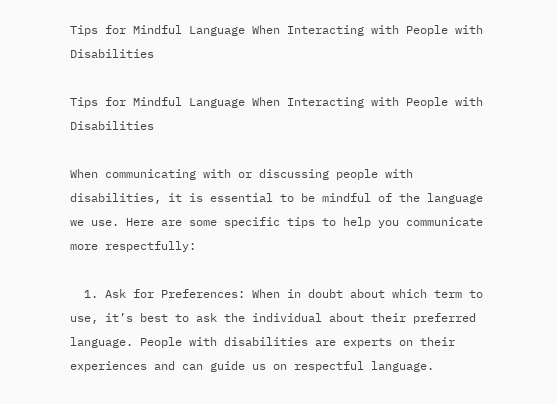Tips for Mindful Language When Interacting with People with Disabilities

Tips for Mindful Language When Interacting with People with Disabilities

When communicating with or discussing people with disabilities, it is essential to be mindful of the language we use. Here are some specific tips to help you communicate more respectfully:

  1. Ask for Preferences: When in doubt about which term to use, it’s best to ask the individual about their preferred language. People with disabilities are experts on their experiences and can guide us on respectful language.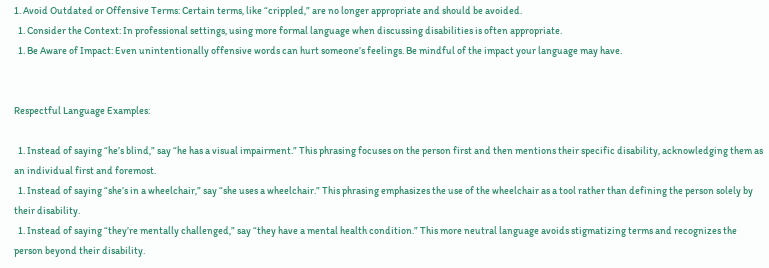1. Avoid Outdated or Offensive Terms: Certain terms, like “crippled,” are no longer appropriate and should be avoided.
  1. Consider the Context: In professional settings, using more formal language when discussing disabilities is often appropriate.
  1. Be Aware of Impact: Even unintentionally offensive words can hurt someone’s feelings. Be mindful of the impact your language may have.


Respectful Language Examples:

  1. Instead of saying “he’s blind,” say “he has a visual impairment.” This phrasing focuses on the person first and then mentions their specific disability, acknowledging them as an individual first and foremost.
  1. Instead of saying “she’s in a wheelchair,” say “she uses a wheelchair.” This phrasing emphasizes the use of the wheelchair as a tool rather than defining the person solely by their disability.
  1. Instead of saying “they’re mentally challenged,” say “they have a mental health condition.” This more neutral language avoids stigmatizing terms and recognizes the person beyond their disability.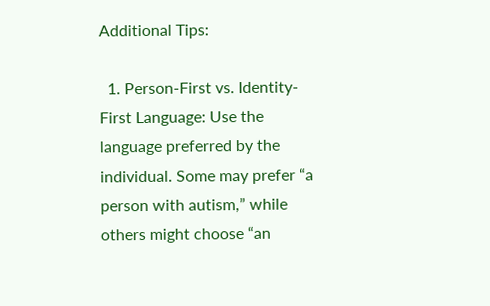Additional Tips:

  1. Person-First vs. Identity-First Language: Use the language preferred by the individual. Some may prefer “a person with autism,” while others might choose “an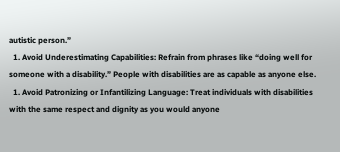autistic person.”
  1. Avoid Underestimating Capabilities: Refrain from phrases like “doing well for someone with a disability.” People with disabilities are as capable as anyone else.
  1. Avoid Patronizing or Infantilizing Language: Treat individuals with disabilities with the same respect and dignity as you would anyone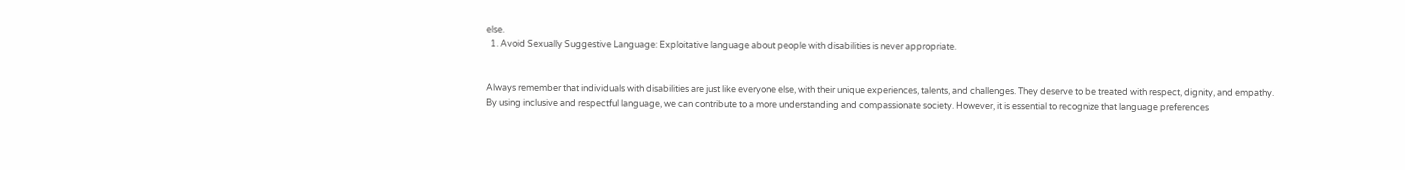else.
  1. Avoid Sexually Suggestive Language: Exploitative language about people with disabilities is never appropriate.


Always remember that individuals with disabilities are just like everyone else, with their unique experiences, talents, and challenges. They deserve to be treated with respect, dignity, and empathy. By using inclusive and respectful language, we can contribute to a more understanding and compassionate society. However, it is essential to recognize that language preferences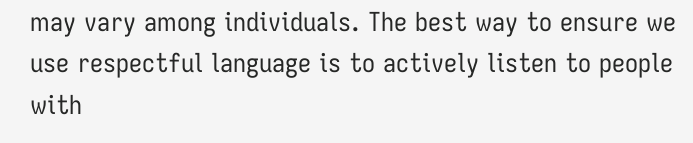may vary among individuals. The best way to ensure we use respectful language is to actively listen to people with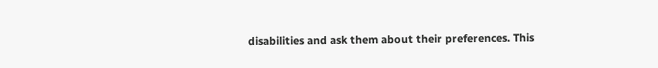disabilities and ask them about their preferences. This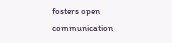fosters open communication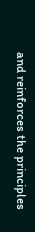and reinforces the principles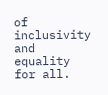of inclusivity and equality for all.